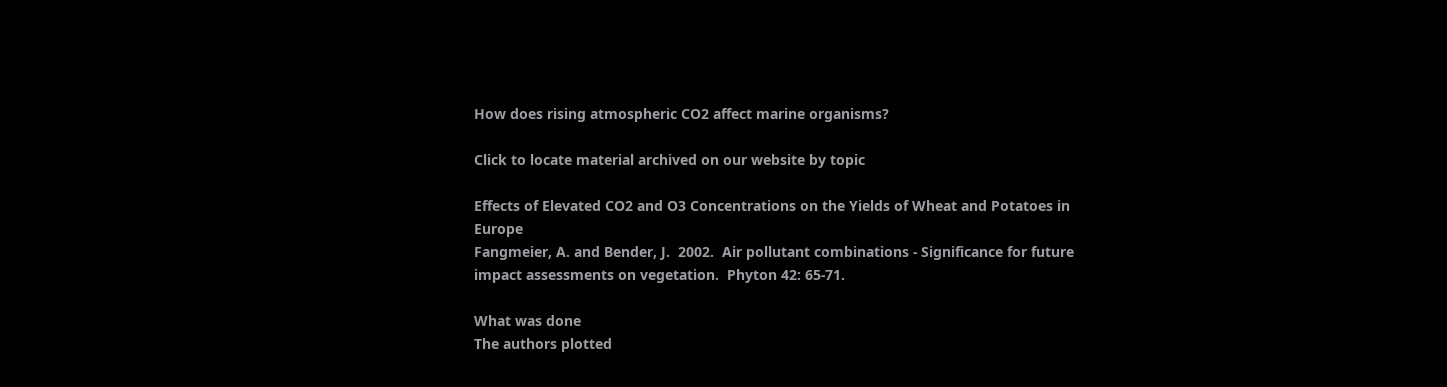How does rising atmospheric CO2 affect marine organisms?

Click to locate material archived on our website by topic

Effects of Elevated CO2 and O3 Concentrations on the Yields of Wheat and Potatoes in Europe
Fangmeier, A. and Bender, J.  2002.  Air pollutant combinations - Significance for future impact assessments on vegetation.  Phyton 42: 65-71.

What was done
The authors plotted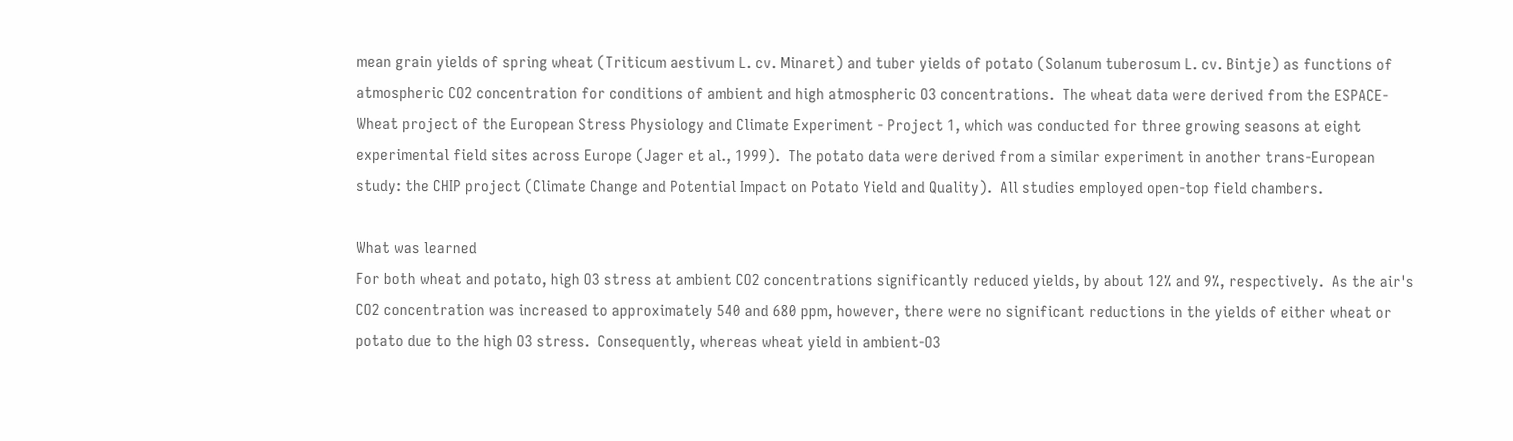mean grain yields of spring wheat (Triticum aestivum L. cv. Minaret) and tuber yields of potato (Solanum tuberosum L. cv. Bintje) as functions of atmospheric CO2 concentration for conditions of ambient and high atmospheric O3 concentrations.  The wheat data were derived from the ESPACE-Wheat project of the European Stress Physiology and Climate Experiment - Project 1, which was conducted for three growing seasons at eight experimental field sites across Europe (Jager et al., 1999).  The potato data were derived from a similar experiment in another trans-European study: the CHIP project (Climate Change and Potential Impact on Potato Yield and Quality).  All studies employed open-top field chambers.

What was learned
For both wheat and potato, high O3 stress at ambient CO2 concentrations significantly reduced yields, by about 12% and 9%, respectively.  As the air's CO2 concentration was increased to approximately 540 and 680 ppm, however, there were no significant reductions in the yields of either wheat or potato due to the high O3 stress.  Consequently, whereas wheat yield in ambient-O3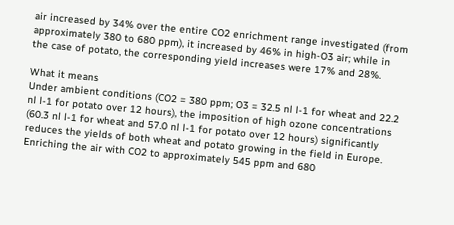air increased by 34% over the entire CO2 enrichment range investigated (from approximately 380 to 680 ppm), it increased by 46% in high-O3 air; while in the case of potato, the corresponding yield increases were 17% and 28%.

What it means
Under ambient conditions (CO2 = 380 ppm; O3 = 32.5 nl l-1 for wheat and 22.2 nl l-1 for potato over 12 hours), the imposition of high ozone concentrations (60.3 nl l-1 for wheat and 57.0 nl l-1 for potato over 12 hours) significantly reduces the yields of both wheat and potato growing in the field in Europe.  Enriching the air with CO2 to approximately 545 ppm and 680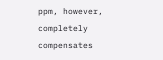ppm, however, completely compensates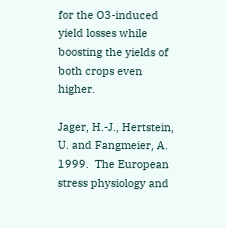for the O3-induced yield losses while boosting the yields of both crops even higher.

Jager, H.-J., Hertstein, U. and Fangmeier, A.  1999.  The European stress physiology and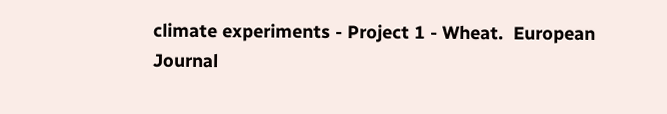climate experiments - Project 1 - Wheat.  European Journal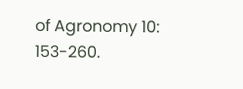of Agronomy 10: 153-260.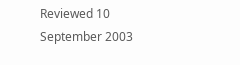Reviewed 10 September 2003